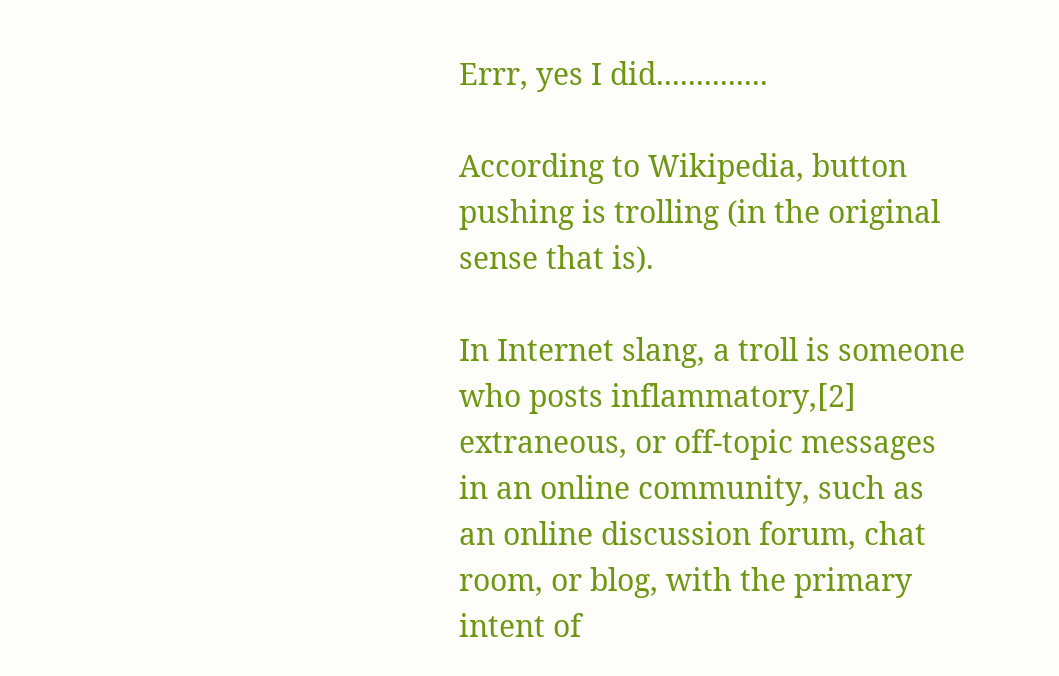Errr, yes I did..............

According to Wikipedia, button pushing is trolling (in the original sense that is).

In Internet slang, a troll is someone who posts inflammatory,[2] extraneous, or off-topic messages in an online community, such as an online discussion forum, chat room, or blog, with the primary intent of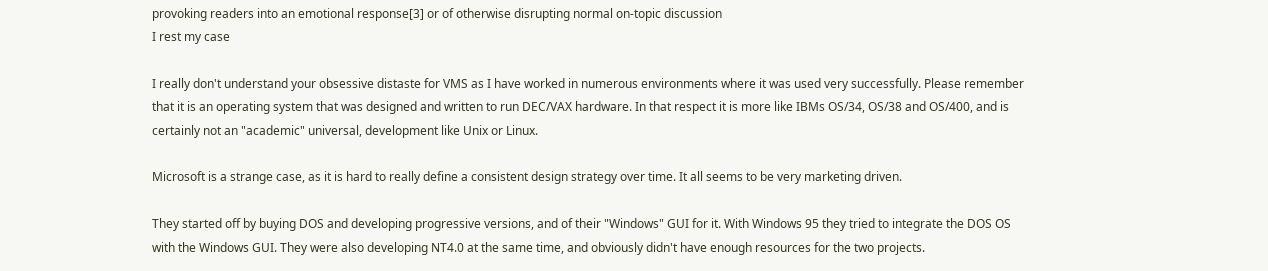provoking readers into an emotional response[3] or of otherwise disrupting normal on-topic discussion
I rest my case

I really don't understand your obsessive distaste for VMS as I have worked in numerous environments where it was used very successfully. Please remember that it is an operating system that was designed and written to run DEC/VAX hardware. In that respect it is more like IBMs OS/34, OS/38 and OS/400, and is certainly not an "academic" universal, development like Unix or Linux.

Microsoft is a strange case, as it is hard to really define a consistent design strategy over time. It all seems to be very marketing driven.

They started off by buying DOS and developing progressive versions, and of their "Windows" GUI for it. With Windows 95 they tried to integrate the DOS OS with the Windows GUI. They were also developing NT4.0 at the same time, and obviously didn't have enough resources for the two projects.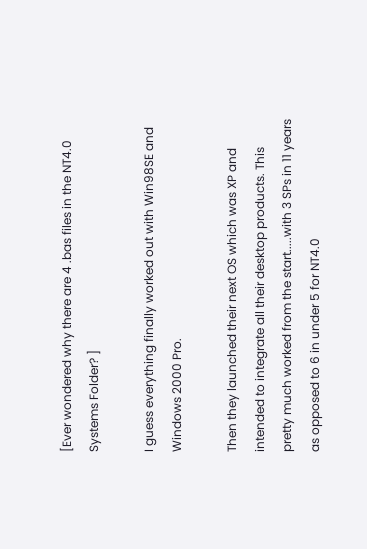[Ever wondered why there are 4 .bas files in the NT4.0 Systems Folder? ]

I guess everything finally worked out with Win98SE and Windows 2000 Pro.

Then they launched their next OS which was XP and intended to integrate all their desktop products. This pretty much worked from the start.....with 3 SPs in 11 years as opposed to 6 in under 5 for NT4.0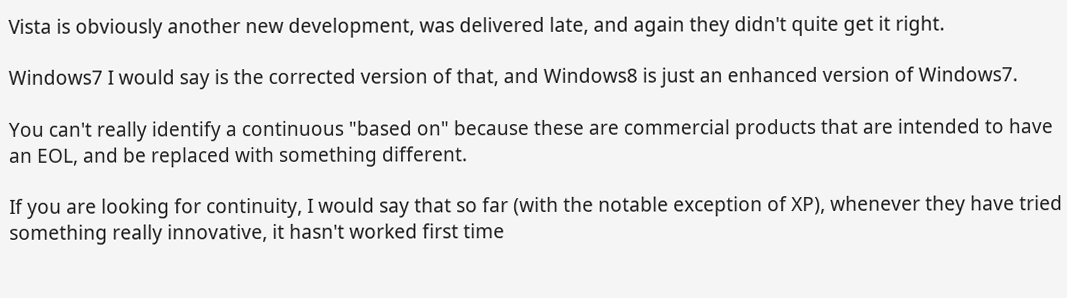Vista is obviously another new development, was delivered late, and again they didn't quite get it right.

Windows7 I would say is the corrected version of that, and Windows8 is just an enhanced version of Windows7.

You can't really identify a continuous "based on" because these are commercial products that are intended to have an EOL, and be replaced with something different.

If you are looking for continuity, I would say that so far (with the notable exception of XP), whenever they have tried something really innovative, it hasn't worked first time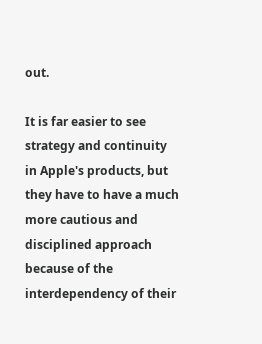out.

It is far easier to see strategy and continuity in Apple's products, but they have to have a much more cautious and disciplined approach because of the interdependency of their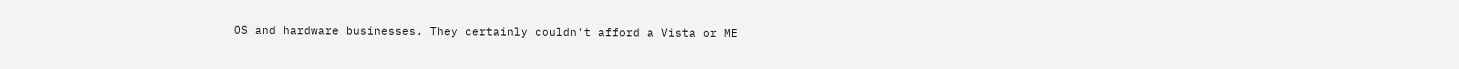OS and hardware businesses. They certainly couldn't afford a Vista or ME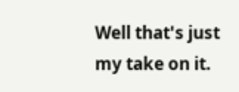Well that's just my take on it.